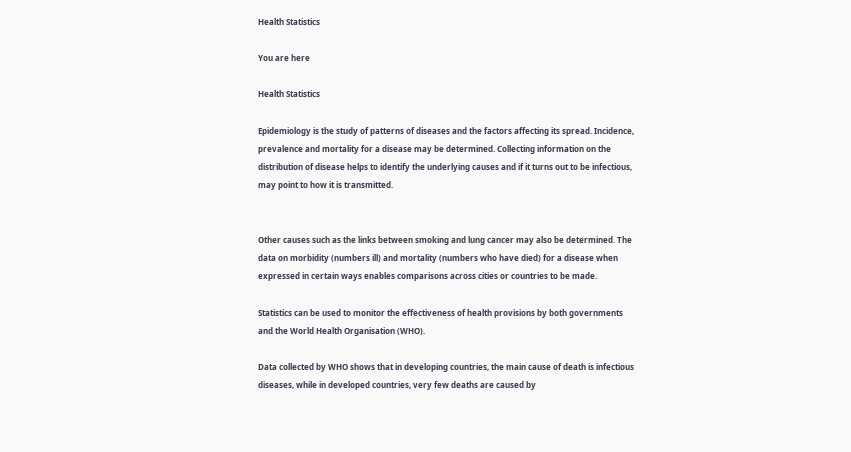Health Statistics

You are here

Health Statistics

Epidemiology is the study of patterns of diseases and the factors affecting its spread. Incidence, prevalence and mortality for a disease may be determined. Collecting information on the distribution of disease helps to identify the underlying causes and if it turns out to be infectious, may point to how it is transmitted.


Other causes such as the links between smoking and lung cancer may also be determined. The data on morbidity (numbers ill) and mortality (numbers who have died) for a disease when expressed in certain ways enables comparisons across cities or countries to be made.

Statistics can be used to monitor the effectiveness of health provisions by both governments and the World Health Organisation (WHO).

Data collected by WHO shows that in developing countries, the main cause of death is infectious diseases, while in developed countries, very few deaths are caused by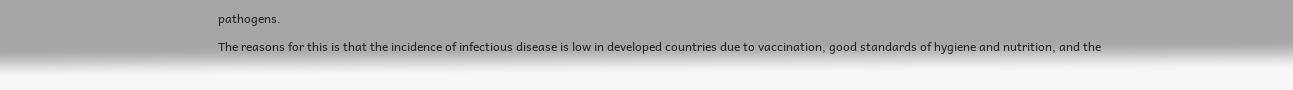pathogens.

The reasons for this is that the incidence of infectious disease is low in developed countries due to vaccination, good standards of hygiene and nutrition, and the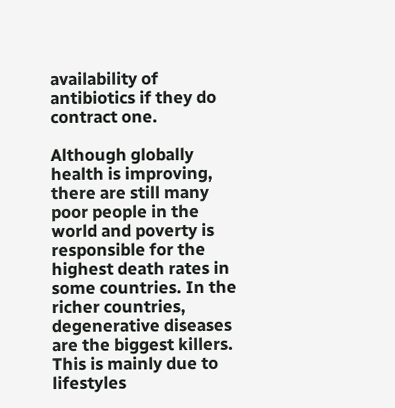availability of antibiotics if they do contract one.

Although globally health is improving, there are still many poor people in the world and poverty is responsible for the highest death rates in some countries. In the richer countries, degenerative diseases are the biggest killers. This is mainly due to lifestyles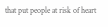that put people at risk of heart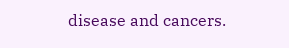disease and cancers.